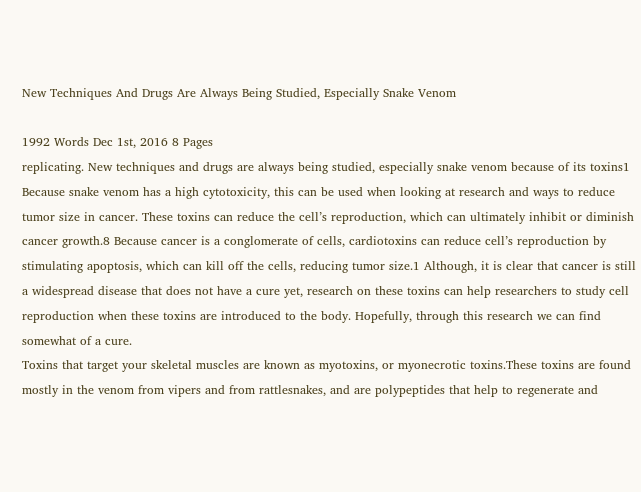New Techniques And Drugs Are Always Being Studied, Especially Snake Venom

1992 Words Dec 1st, 2016 8 Pages
replicating. New techniques and drugs are always being studied, especially snake venom because of its toxins1 Because snake venom has a high cytotoxicity, this can be used when looking at research and ways to reduce tumor size in cancer. These toxins can reduce the cell’s reproduction, which can ultimately inhibit or diminish cancer growth.8 Because cancer is a conglomerate of cells, cardiotoxins can reduce cell’s reproduction by stimulating apoptosis, which can kill off the cells, reducing tumor size.1 Although, it is clear that cancer is still a widespread disease that does not have a cure yet, research on these toxins can help researchers to study cell reproduction when these toxins are introduced to the body. Hopefully, through this research we can find somewhat of a cure.
Toxins that target your skeletal muscles are known as myotoxins, or myonecrotic toxins.These toxins are found mostly in the venom from vipers and from rattlesnakes, and are polypeptides that help to regenerate and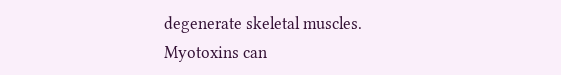degenerate skeletal muscles. Myotoxins can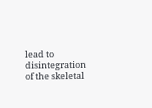lead to disintegration of the skeletal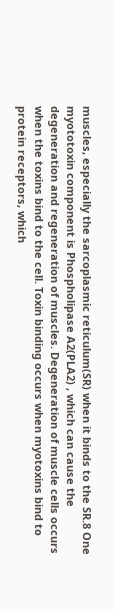muscles, especially the sarcoplasmic reticulum(SR) when it binds to the SR.8 One myototoxin component is Phospholipase A2(PLA2) , which can cause the degeneration and regeneration of muscles. Degeneration of muscle cells occurs when the toxins bind to the cell. Toxin binding occurs when myotoxins bind to protein receptors, which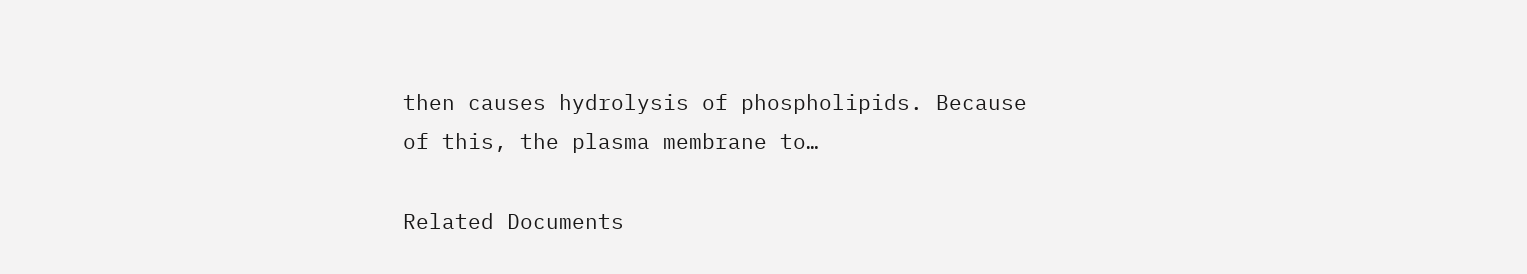then causes hydrolysis of phospholipids. Because of this, the plasma membrane to…

Related Documents